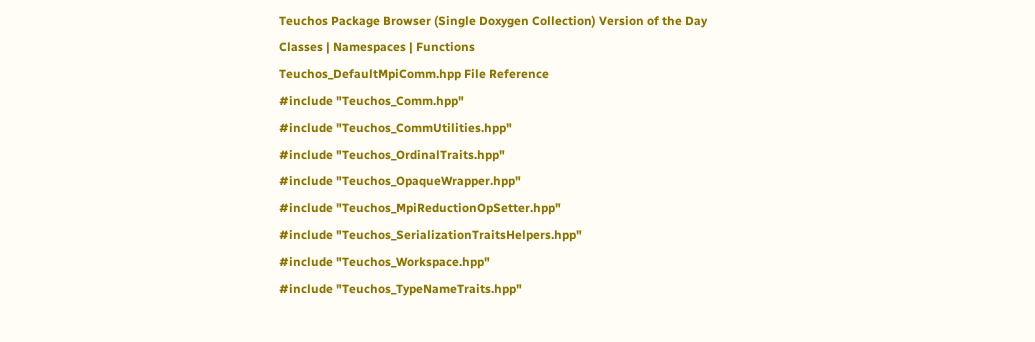Teuchos Package Browser (Single Doxygen Collection) Version of the Day
Classes | Namespaces | Functions
Teuchos_DefaultMpiComm.hpp File Reference
#include "Teuchos_Comm.hpp"
#include "Teuchos_CommUtilities.hpp"
#include "Teuchos_OrdinalTraits.hpp"
#include "Teuchos_OpaqueWrapper.hpp"
#include "Teuchos_MpiReductionOpSetter.hpp"
#include "Teuchos_SerializationTraitsHelpers.hpp"
#include "Teuchos_Workspace.hpp"
#include "Teuchos_TypeNameTraits.hpp"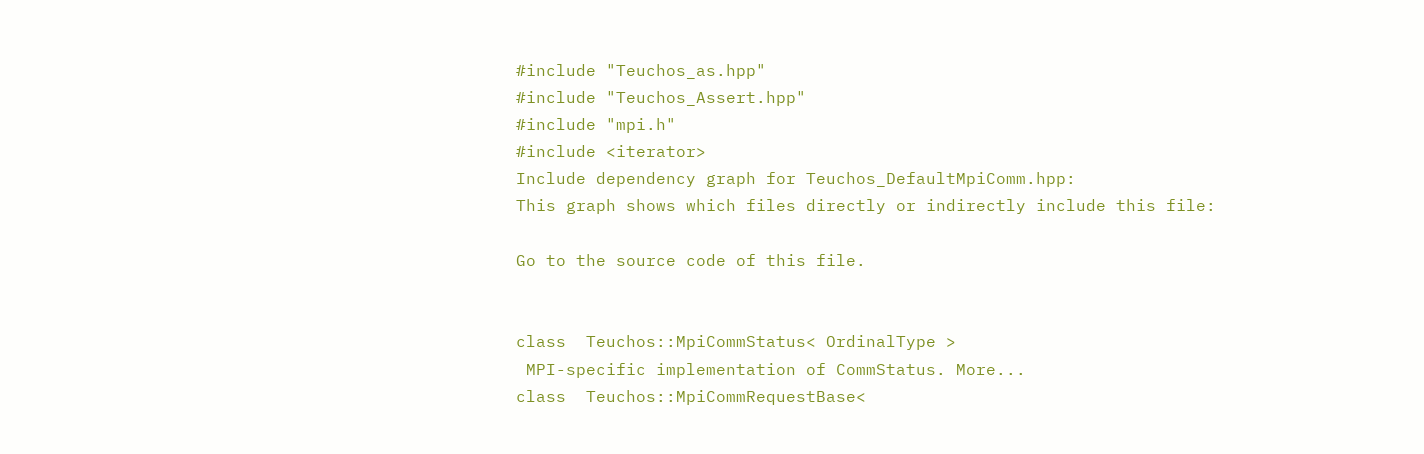#include "Teuchos_as.hpp"
#include "Teuchos_Assert.hpp"
#include "mpi.h"
#include <iterator>
Include dependency graph for Teuchos_DefaultMpiComm.hpp:
This graph shows which files directly or indirectly include this file:

Go to the source code of this file.


class  Teuchos::MpiCommStatus< OrdinalType >
 MPI-specific implementation of CommStatus. More...
class  Teuchos::MpiCommRequestBase<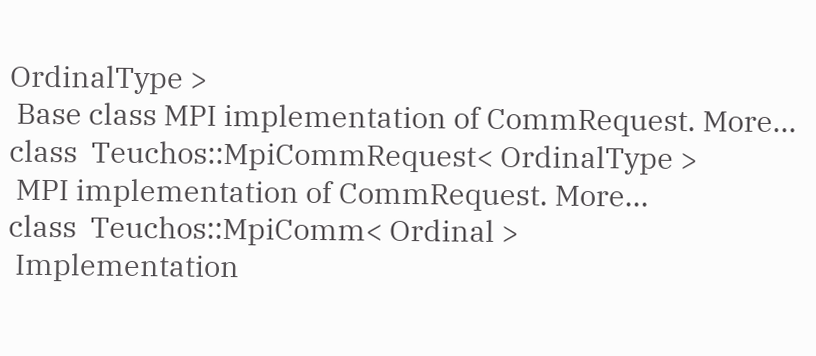OrdinalType >
 Base class MPI implementation of CommRequest. More...
class  Teuchos::MpiCommRequest< OrdinalType >
 MPI implementation of CommRequest. More...
class  Teuchos::MpiComm< Ordinal >
 Implementation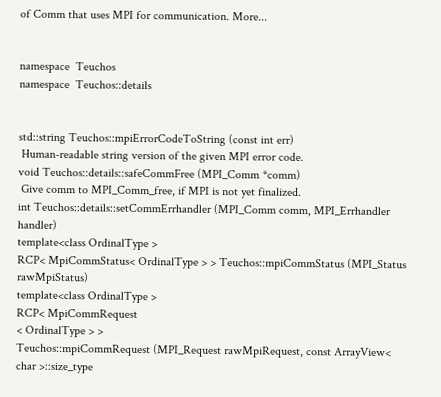of Comm that uses MPI for communication. More...


namespace  Teuchos
namespace  Teuchos::details


std::string Teuchos::mpiErrorCodeToString (const int err)
 Human-readable string version of the given MPI error code.
void Teuchos::details::safeCommFree (MPI_Comm *comm)
 Give comm to MPI_Comm_free, if MPI is not yet finalized.
int Teuchos::details::setCommErrhandler (MPI_Comm comm, MPI_Errhandler handler)
template<class OrdinalType >
RCP< MpiCommStatus< OrdinalType > > Teuchos::mpiCommStatus (MPI_Status rawMpiStatus)
template<class OrdinalType >
RCP< MpiCommRequest
< OrdinalType > >
Teuchos::mpiCommRequest (MPI_Request rawMpiRequest, const ArrayView< char >::size_type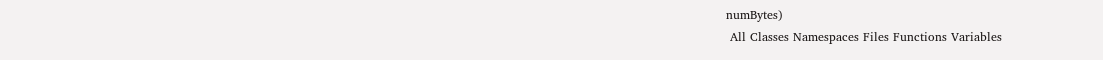numBytes)
 All Classes Namespaces Files Functions Variables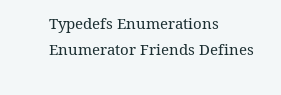Typedefs Enumerations Enumerator Friends Defines